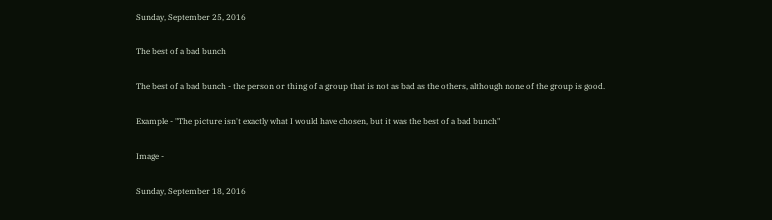Sunday, September 25, 2016

The best of a bad bunch

The best of a bad bunch - the person or thing of a group that is not as bad as the others, although none of the group is good.

Example - "The picture isn't exactly what I would have chosen, but it was the best of a bad bunch"

Image -

Sunday, September 18, 2016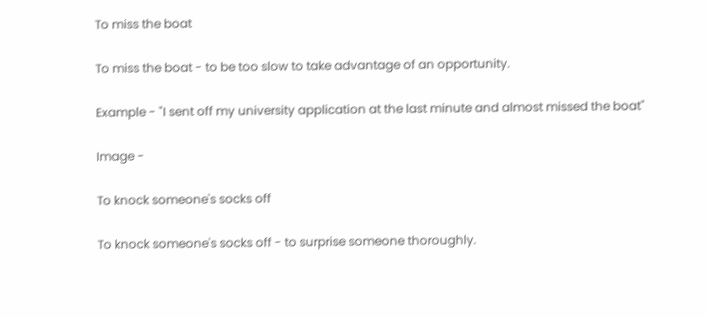To miss the boat

To miss the boat - to be too slow to take advantage of an opportunity.

Example - "I sent off my university application at the last minute and almost missed the boat"

Image -

To knock someone's socks off

To knock someone's socks off - to surprise someone thoroughly.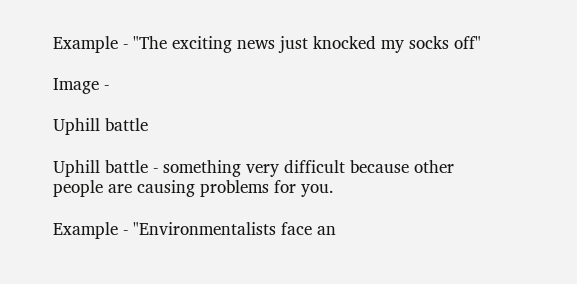Example - "The exciting news just knocked my socks off"

Image -

Uphill battle

Uphill battle - something very difficult because other people are causing problems for you.

Example - "Environmentalists face an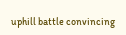uphill battle convincing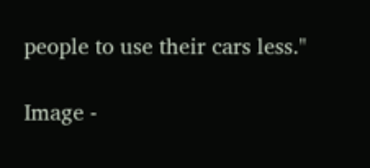people to use their cars less."

Image -